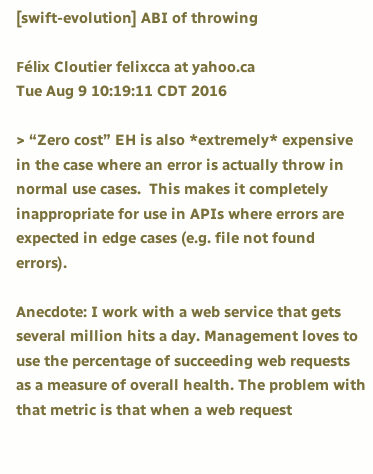[swift-evolution] ABI of throwing

Félix Cloutier felixcca at yahoo.ca
Tue Aug 9 10:19:11 CDT 2016

> “Zero cost” EH is also *extremely* expensive in the case where an error is actually throw in normal use cases.  This makes it completely inappropriate for use in APIs where errors are expected in edge cases (e.g. file not found errors).

Anecdote: I work with a web service that gets several million hits a day. Management loves to use the percentage of succeeding web requests as a measure of overall health. The problem with that metric is that when a web request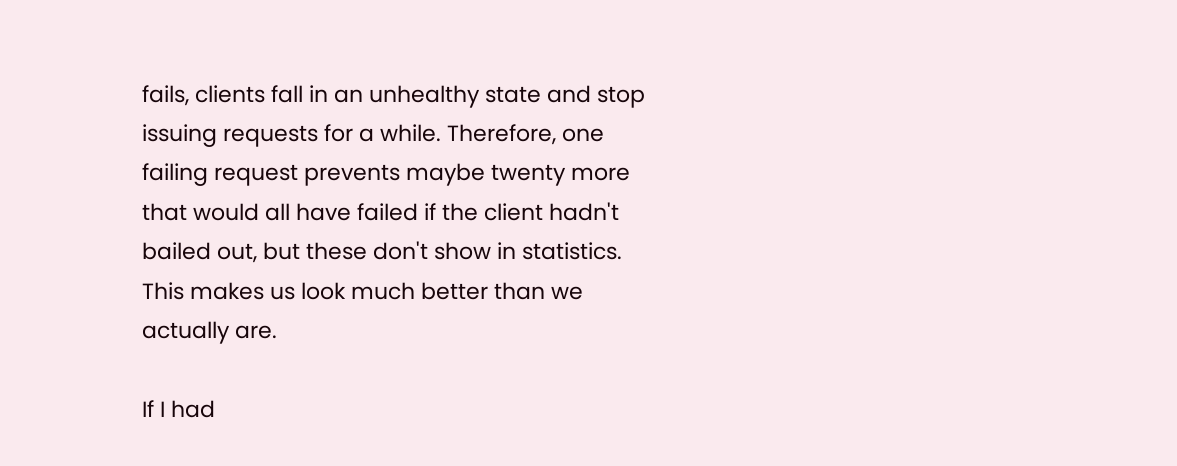fails, clients fall in an unhealthy state and stop issuing requests for a while. Therefore, one failing request prevents maybe twenty more that would all have failed if the client hadn't bailed out, but these don't show in statistics. This makes us look much better than we actually are.

If I had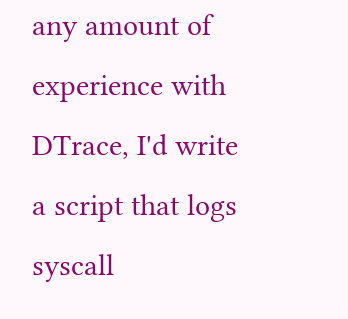any amount of experience with DTrace, I'd write a script that logs syscall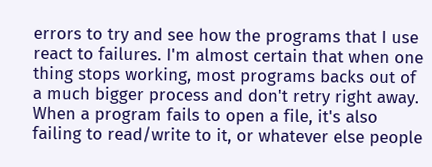errors to try and see how the programs that I use react to failures. I'm almost certain that when one thing stops working, most programs backs out of a much bigger process and don't retry right away. When a program fails to open a file, it's also failing to read/write to it, or whatever else people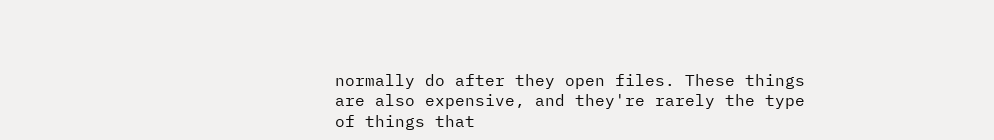normally do after they open files. These things are also expensive, and they're rarely the type of things that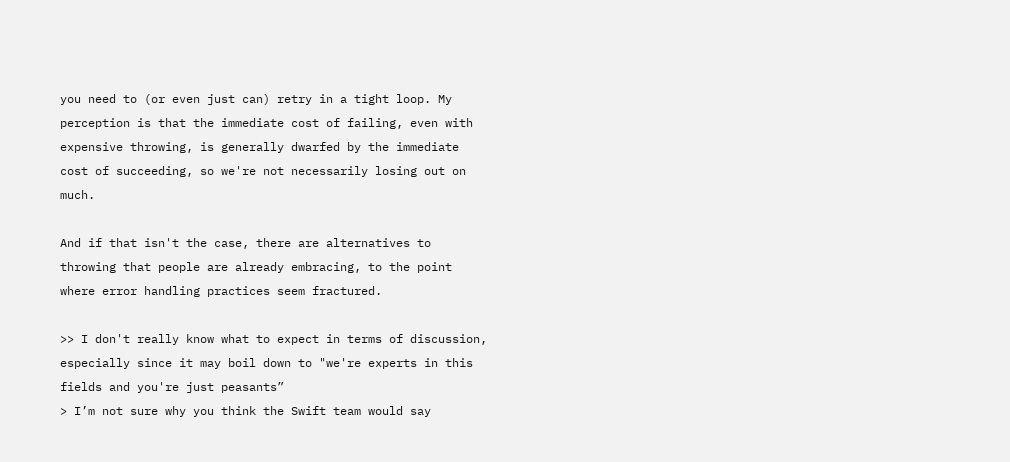you need to (or even just can) retry in a tight loop. My perception is that the immediate cost of failing, even with expensive throwing, is generally dwarfed by the immediate cost of succeeding, so we're not necessarily losing out on much.

And if that isn't the case, there are alternatives to throwing that people are already embracing, to the point where error handling practices seem fractured.

>> I don't really know what to expect in terms of discussion, especially since it may boil down to "we're experts in this fields and you're just peasants”
> I’m not sure why you think the Swift team would say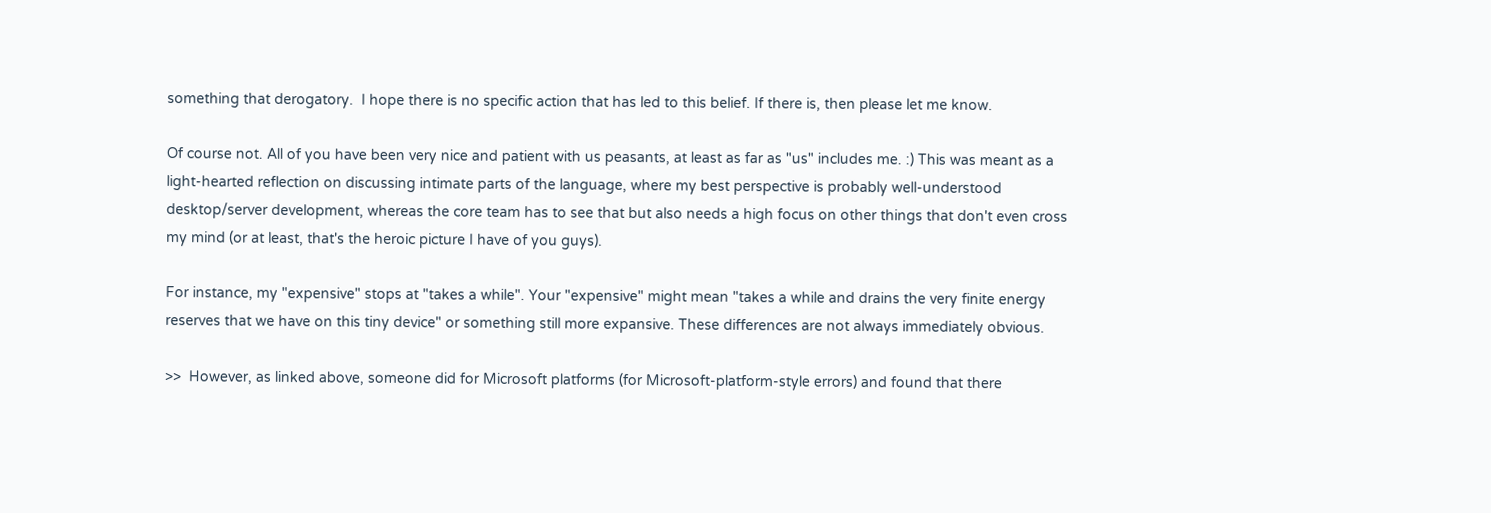something that derogatory.  I hope there is no specific action that has led to this belief. If there is, then please let me know.

Of course not. All of you have been very nice and patient with us peasants, at least as far as "us" includes me. :) This was meant as a light-hearted reflection on discussing intimate parts of the language, where my best perspective is probably well-understood desktop/server development, whereas the core team has to see that but also needs a high focus on other things that don't even cross my mind (or at least, that's the heroic picture I have of you guys).

For instance, my "expensive" stops at "takes a while". Your "expensive" might mean "takes a while and drains the very finite energy reserves that we have on this tiny device" or something still more expansive. These differences are not always immediately obvious.

>>  However, as linked above, someone did for Microsoft platforms (for Microsoft-platform-style errors) and found that there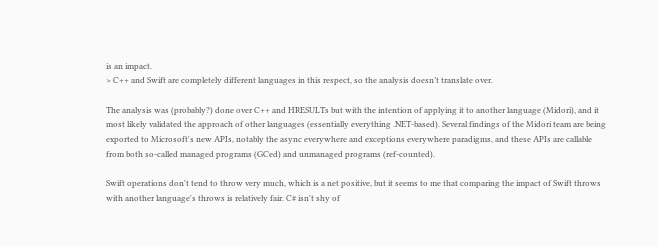is an impact.
> C++ and Swift are completely different languages in this respect, so the analysis doesn’t translate over.

The analysis was (probably?) done over C++ and HRESULTs but with the intention of applying it to another language (Midori), and it most likely validated the approach of other languages (essentially everything .NET-based). Several findings of the Midori team are being exported to Microsoft's new APIs, notably the async everywhere and exceptions everywhere paradigms, and these APIs are callable from both so-called managed programs (GCed) and unmanaged programs (ref-counted).

Swift operations don't tend to throw very much, which is a net positive, but it seems to me that comparing the impact of Swift throws with another language's throws is relatively fair. C# isn't shy of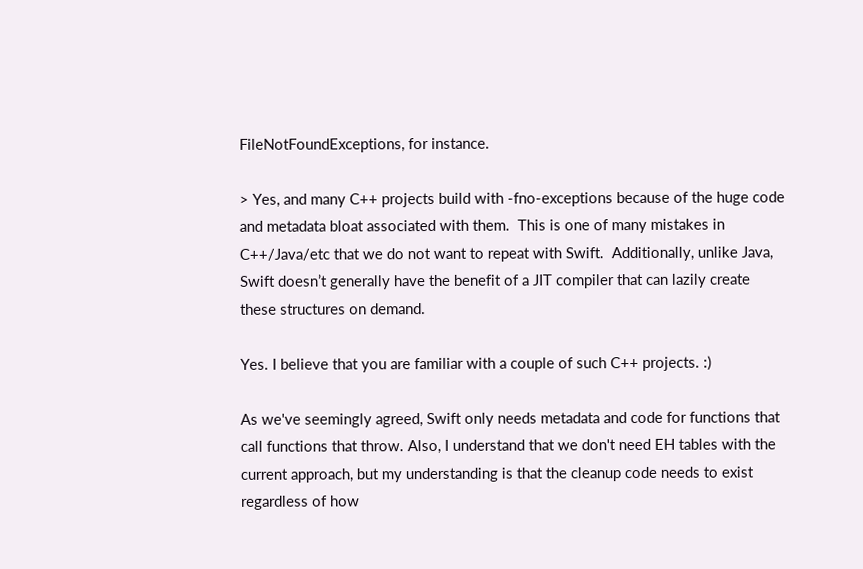FileNotFoundExceptions, for instance.

> Yes, and many C++ projects build with -fno-exceptions because of the huge code and metadata bloat associated with them.  This is one of many mistakes in C++/Java/etc that we do not want to repeat with Swift.  Additionally, unlike Java, Swift doesn’t generally have the benefit of a JIT compiler that can lazily create these structures on demand.

Yes. I believe that you are familiar with a couple of such C++ projects. :)

As we've seemingly agreed, Swift only needs metadata and code for functions that call functions that throw. Also, I understand that we don't need EH tables with the current approach, but my understanding is that the cleanup code needs to exist regardless of how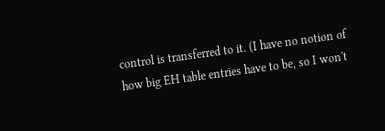control is transferred to it. (I have no notion of how big EH table entries have to be, so I won't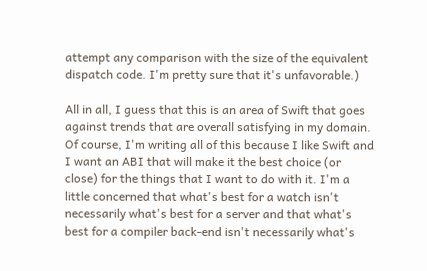attempt any comparison with the size of the equivalent dispatch code. I'm pretty sure that it's unfavorable.)

All in all, I guess that this is an area of Swift that goes against trends that are overall satisfying in my domain. Of course, I'm writing all of this because I like Swift and I want an ABI that will make it the best choice (or close) for the things that I want to do with it. I'm a little concerned that what's best for a watch isn't necessarily what's best for a server and that what's best for a compiler back-end isn't necessarily what's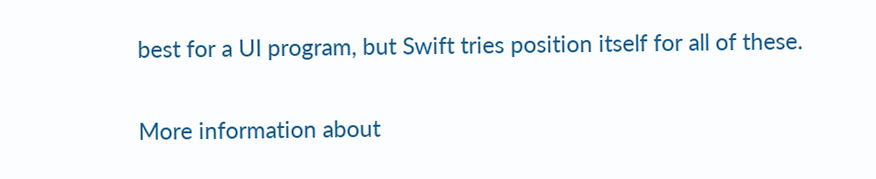best for a UI program, but Swift tries position itself for all of these.


More information about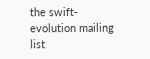the swift-evolution mailing list